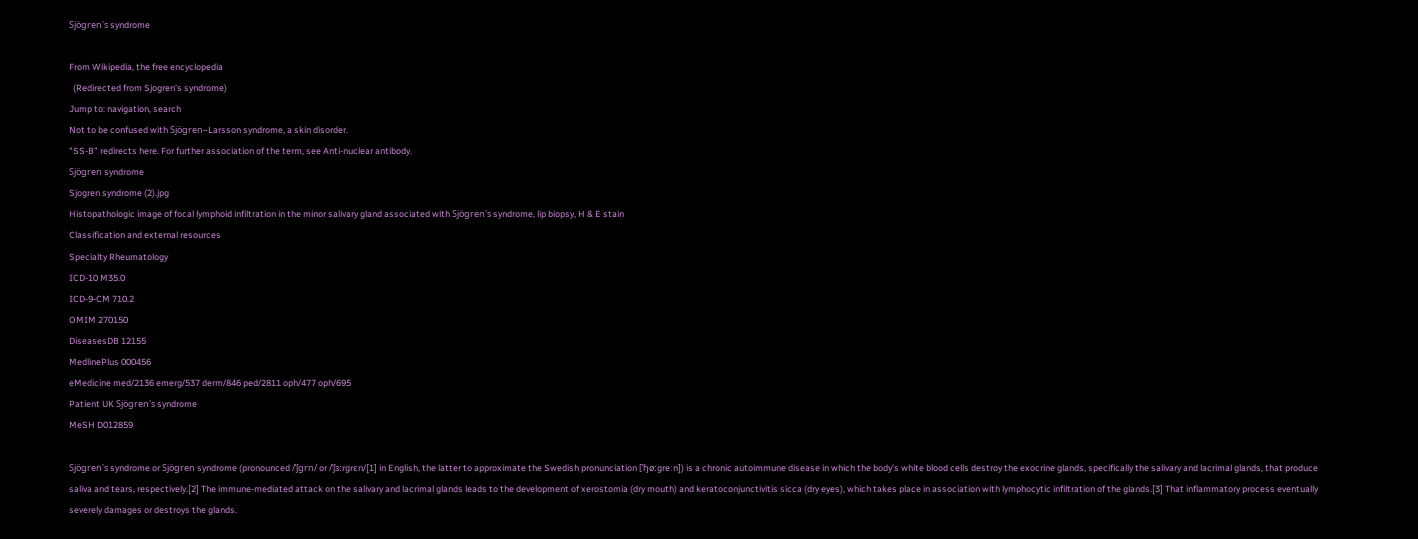Sjögren's syndrome

From Wikipedia, the free encyclopedia
  (Redirected from Sjogren's syndrome)
Jump to: navigation, search
Not to be confused with Sjögren–Larsson syndrome, a skin disorder.
"SS-B" redirects here. For further association of the term, see Anti-nuclear antibody.
Sjögren syndrome
Sjogren syndrome (2).jpg
Histopathologic image of focal lymphoid infiltration in the minor salivary gland associated with Sjögren's syndrome, lip biopsy, H & E stain
Classification and external resources
Specialty Rheumatology
ICD-10 M35.0
ICD-9-CM 710.2
OMIM 270150
DiseasesDB 12155
MedlinePlus 000456
eMedicine med/2136 emerg/537 derm/846 ped/2811 oph/477 oph/695
Patient UK Sjögren's syndrome
MeSH D012859

Sjögren's syndrome or Sjögren syndrome (pronounced /ˈʃɡrn/ or /ˈʃɜːrɡrɛn/[1] in English, the latter to approximate the Swedish pronunciation [ˈɧøːɡreːn]) is a chronic autoimmune disease in which the body's white blood cells destroy the exocrine glands, specifically the salivary and lacrimal glands, that produce saliva and tears, respectively.[2] The immune-mediated attack on the salivary and lacrimal glands leads to the development of xerostomia (dry mouth) and keratoconjunctivitis sicca (dry eyes), which takes place in association with lymphocytic infiltration of the glands.[3] That inflammatory process eventually severely damages or destroys the glands.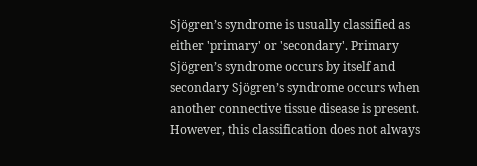Sjögren’s syndrome is usually classified as either 'primary' or 'secondary'. Primary Sjögren’s syndrome occurs by itself and secondary Sjögren’s syndrome occurs when another connective tissue disease is present. However, this classification does not always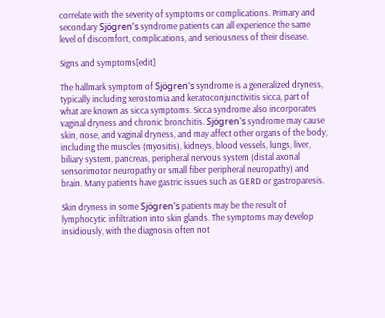correlate with the severity of symptoms or complications. Primary and secondary Sjögren’s syndrome patients can all experience the same level of discomfort, complications, and seriousness of their disease.

Signs and symptoms[edit]

The hallmark symptom of Sjögren's syndrome is a generalized dryness, typically including xerostomia and keratoconjunctivitis sicca, part of what are known as sicca symptoms. Sicca syndrome also incorporates vaginal dryness and chronic bronchitis. Sjögren's syndrome may cause skin, nose, and vaginal dryness, and may affect other organs of the body, including the muscles (myositis), kidneys, blood vessels, lungs, liver, biliary system, pancreas, peripheral nervous system (distal axonal sensorimotor neuropathy or small fiber peripheral neuropathy) and brain. Many patients have gastric issues such as GERD or gastroparesis.

Skin dryness in some Sjögren's patients may be the result of lymphocytic infiltration into skin glands. The symptoms may develop insidiously, with the diagnosis often not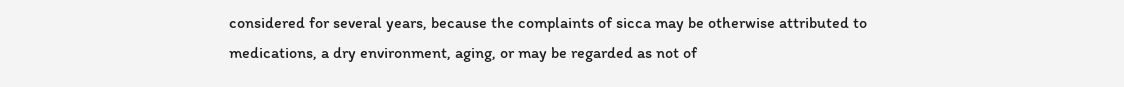considered for several years, because the complaints of sicca may be otherwise attributed to medications, a dry environment, aging, or may be regarded as not of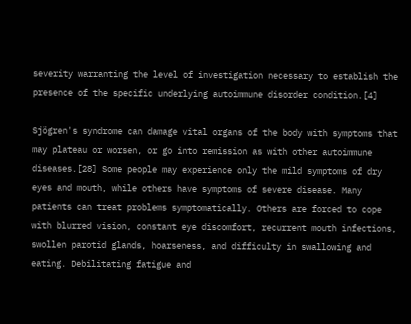severity warranting the level of investigation necessary to establish the presence of the specific underlying autoimmune disorder condition.[4]

Sjögren's syndrome can damage vital organs of the body with symptoms that may plateau or worsen, or go into remission as with other autoimmune diseases.[28] Some people may experience only the mild symptoms of dry eyes and mouth, while others have symptoms of severe disease. Many patients can treat problems symptomatically. Others are forced to cope with blurred vision, constant eye discomfort, recurrent mouth infections, swollen parotid glands, hoarseness, and difficulty in swallowing and eating. Debilitating fatigue and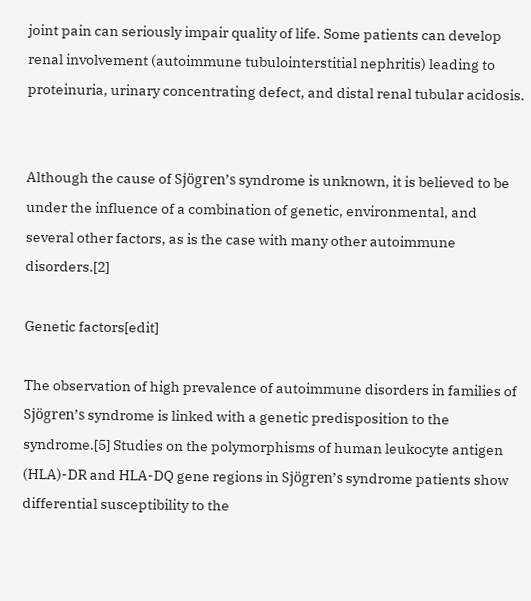joint pain can seriously impair quality of life. Some patients can develop renal involvement (autoimmune tubulointerstitial nephritis) leading to proteinuria, urinary concentrating defect, and distal renal tubular acidosis.


Although the cause of Sjögren’s syndrome is unknown, it is believed to be under the influence of a combination of genetic, environmental, and several other factors, as is the case with many other autoimmune disorders.[2]

Genetic factors[edit]

The observation of high prevalence of autoimmune disorders in families of Sjögren’s syndrome is linked with a genetic predisposition to the syndrome.[5] Studies on the polymorphisms of human leukocyte antigen (HLA)-DR and HLA-DQ gene regions in Sjögren’s syndrome patients show differential susceptibility to the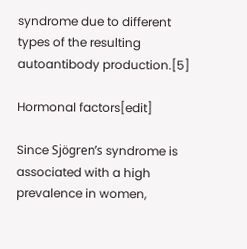syndrome due to different types of the resulting autoantibody production.[5]

Hormonal factors[edit]

Since Sjögren’s syndrome is associated with a high prevalence in women,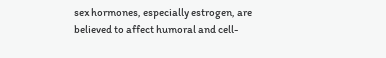sex hormones, especially estrogen, are believed to affect humoral and cell-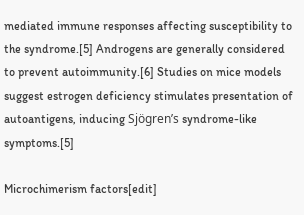mediated immune responses affecting susceptibility to the syndrome.[5] Androgens are generally considered to prevent autoimmunity.[6] Studies on mice models suggest estrogen deficiency stimulates presentation of autoantigens, inducing Sjögren’s syndrome-like symptoms.[5]

Microchimerism factors[edit]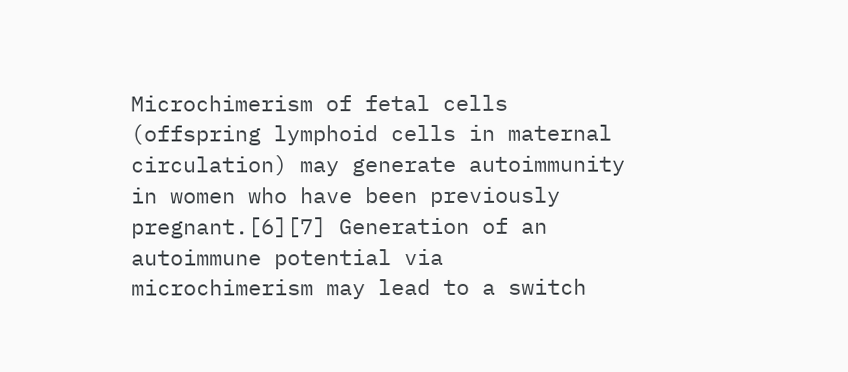Microchimerism of fetal cells (offspring lymphoid cells in maternal circulation) may generate autoimmunity in women who have been previously pregnant.[6][7] Generation of an autoimmune potential via microchimerism may lead to a switch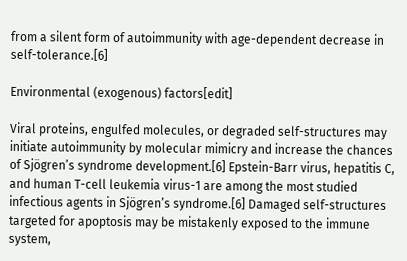from a silent form of autoimmunity with age-dependent decrease in self-tolerance.[6]

Environmental (exogenous) factors[edit]

Viral proteins, engulfed molecules, or degraded self-structures may initiate autoimmunity by molecular mimicry and increase the chances of Sjögren’s syndrome development.[6] Epstein-Barr virus, hepatitis C, and human T-cell leukemia virus-1 are among the most studied infectious agents in Sjögren’s syndrome.[6] Damaged self-structures targeted for apoptosis may be mistakenly exposed to the immune system,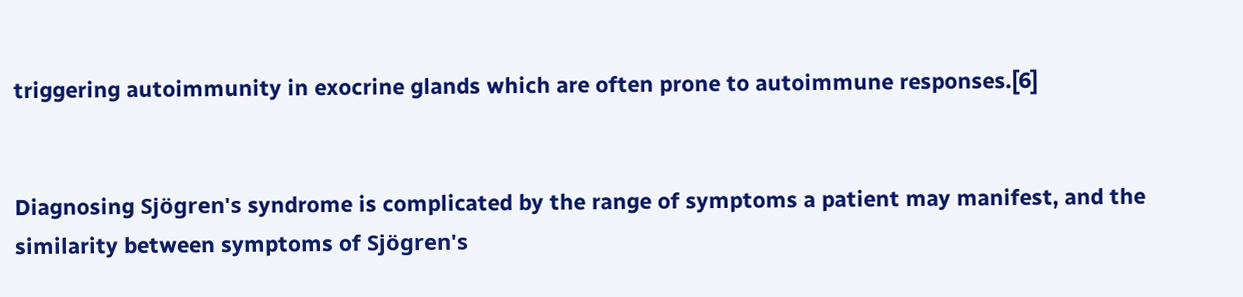triggering autoimmunity in exocrine glands which are often prone to autoimmune responses.[6]


Diagnosing Sjögren's syndrome is complicated by the range of symptoms a patient may manifest, and the similarity between symptoms of Sjögren's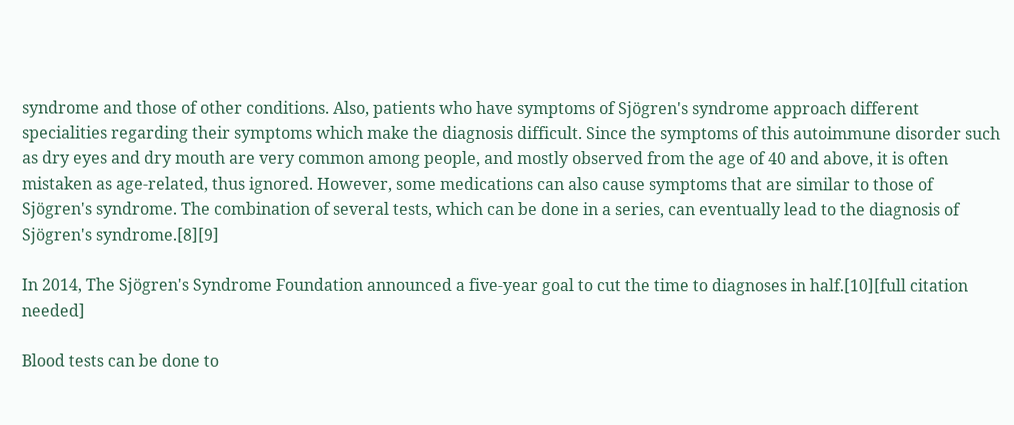syndrome and those of other conditions. Also, patients who have symptoms of Sjögren's syndrome approach different specialities regarding their symptoms which make the diagnosis difficult. Since the symptoms of this autoimmune disorder such as dry eyes and dry mouth are very common among people, and mostly observed from the age of 40 and above, it is often mistaken as age-related, thus ignored. However, some medications can also cause symptoms that are similar to those of Sjögren's syndrome. The combination of several tests, which can be done in a series, can eventually lead to the diagnosis of Sjögren's syndrome.[8][9]

In 2014, The Sjögren's Syndrome Foundation announced a five-year goal to cut the time to diagnoses in half.[10][full citation needed]

Blood tests can be done to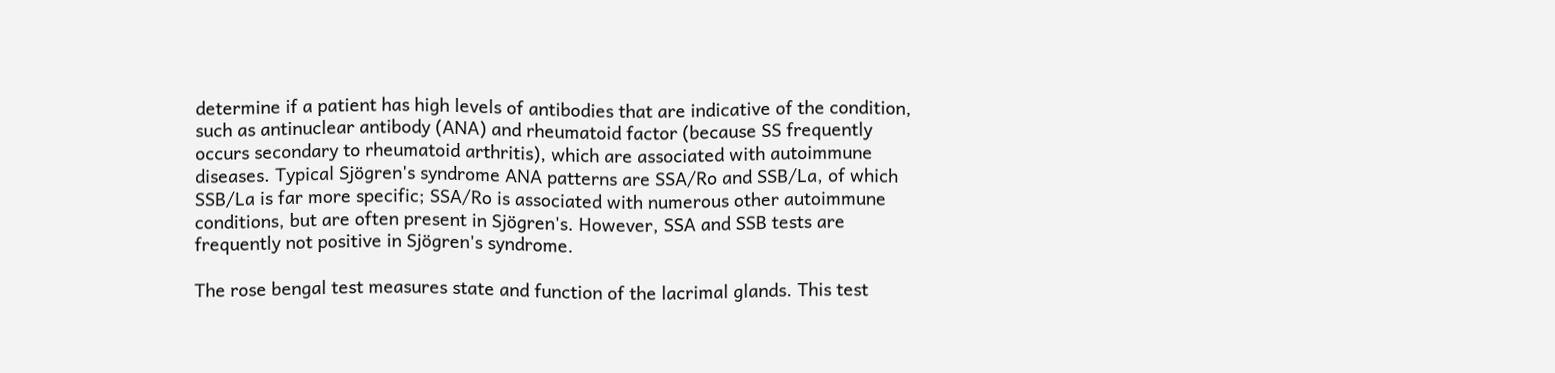determine if a patient has high levels of antibodies that are indicative of the condition, such as antinuclear antibody (ANA) and rheumatoid factor (because SS frequently occurs secondary to rheumatoid arthritis), which are associated with autoimmune diseases. Typical Sjögren's syndrome ANA patterns are SSA/Ro and SSB/La, of which SSB/La is far more specific; SSA/Ro is associated with numerous other autoimmune conditions, but are often present in Sjögren's. However, SSA and SSB tests are frequently not positive in Sjögren's syndrome.

The rose bengal test measures state and function of the lacrimal glands. This test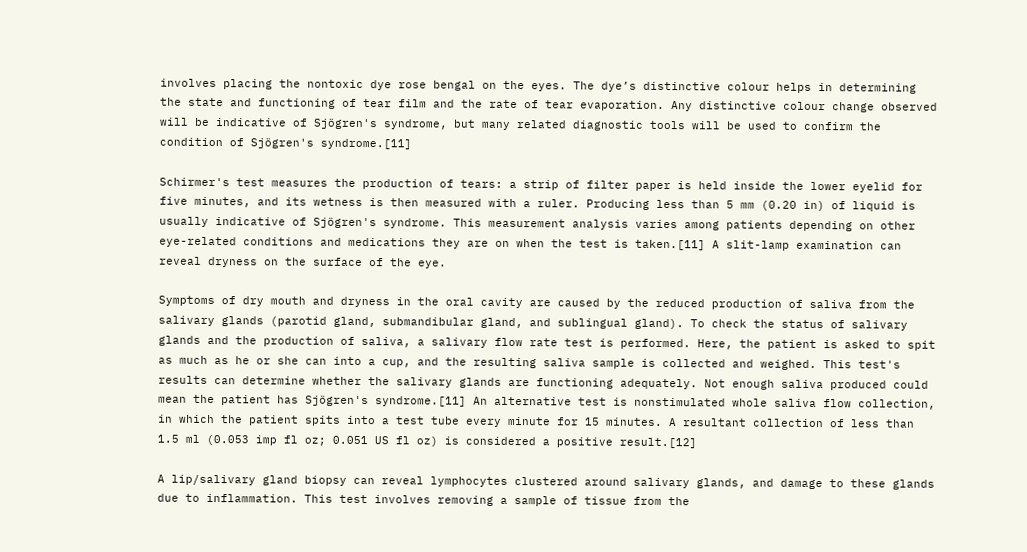involves placing the nontoxic dye rose bengal on the eyes. The dye’s distinctive colour helps in determining the state and functioning of tear film and the rate of tear evaporation. Any distinctive colour change observed will be indicative of Sjögren's syndrome, but many related diagnostic tools will be used to confirm the condition of Sjögren's syndrome.[11]

Schirmer's test measures the production of tears: a strip of filter paper is held inside the lower eyelid for five minutes, and its wetness is then measured with a ruler. Producing less than 5 mm (0.20 in) of liquid is usually indicative of Sjögren's syndrome. This measurement analysis varies among patients depending on other eye-related conditions and medications they are on when the test is taken.[11] A slit-lamp examination can reveal dryness on the surface of the eye.

Symptoms of dry mouth and dryness in the oral cavity are caused by the reduced production of saliva from the salivary glands (parotid gland, submandibular gland, and sublingual gland). To check the status of salivary glands and the production of saliva, a salivary flow rate test is performed. Here, the patient is asked to spit as much as he or she can into a cup, and the resulting saliva sample is collected and weighed. This test's results can determine whether the salivary glands are functioning adequately. Not enough saliva produced could mean the patient has Sjögren's syndrome.[11] An alternative test is nonstimulated whole saliva flow collection, in which the patient spits into a test tube every minute for 15 minutes. A resultant collection of less than 1.5 ml (0.053 imp fl oz; 0.051 US fl oz) is considered a positive result.[12]

A lip/salivary gland biopsy can reveal lymphocytes clustered around salivary glands, and damage to these glands due to inflammation. This test involves removing a sample of tissue from the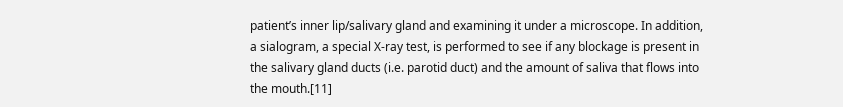patient’s inner lip/salivary gland and examining it under a microscope. In addition, a sialogram, a special X-ray test, is performed to see if any blockage is present in the salivary gland ducts (i.e. parotid duct) and the amount of saliva that flows into the mouth.[11]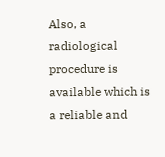Also, a radiological procedure is available which is a reliable and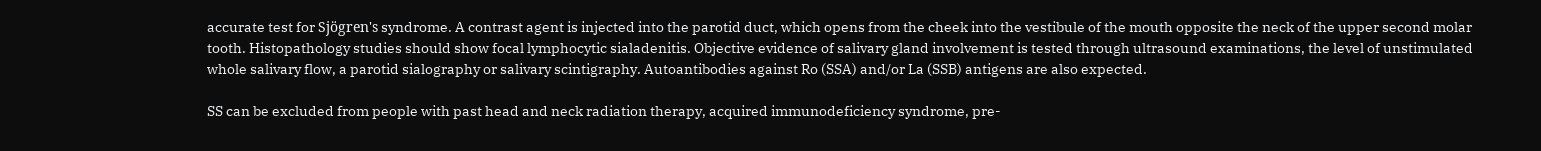accurate test for Sjögren's syndrome. A contrast agent is injected into the parotid duct, which opens from the cheek into the vestibule of the mouth opposite the neck of the upper second molar tooth. Histopathology studies should show focal lymphocytic sialadenitis. Objective evidence of salivary gland involvement is tested through ultrasound examinations, the level of unstimulated whole salivary flow, a parotid sialography or salivary scintigraphy. Autoantibodies against Ro (SSA) and/or La (SSB) antigens are also expected.

SS can be excluded from people with past head and neck radiation therapy, acquired immunodeficiency syndrome, pre-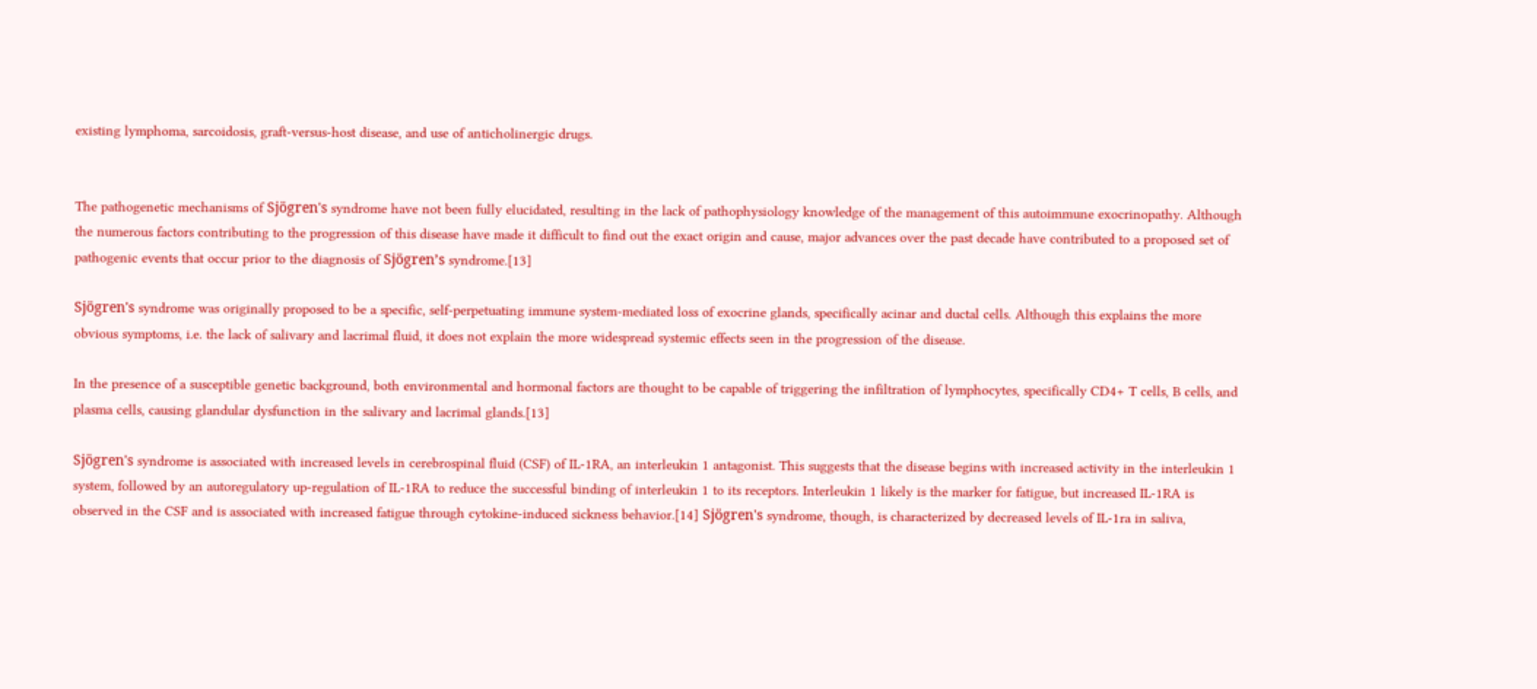existing lymphoma, sarcoidosis, graft-versus-host disease, and use of anticholinergic drugs.


The pathogenetic mechanisms of Sjögren's syndrome have not been fully elucidated, resulting in the lack of pathophysiology knowledge of the management of this autoimmune exocrinopathy. Although the numerous factors contributing to the progression of this disease have made it difficult to find out the exact origin and cause, major advances over the past decade have contributed to a proposed set of pathogenic events that occur prior to the diagnosis of Sjögren’s syndrome.[13]

Sjögren's syndrome was originally proposed to be a specific, self-perpetuating immune system-mediated loss of exocrine glands, specifically acinar and ductal cells. Although this explains the more obvious symptoms, i.e. the lack of salivary and lacrimal fluid, it does not explain the more widespread systemic effects seen in the progression of the disease.

In the presence of a susceptible genetic background, both environmental and hormonal factors are thought to be capable of triggering the infiltration of lymphocytes, specifically CD4+ T cells, B cells, and plasma cells, causing glandular dysfunction in the salivary and lacrimal glands.[13]

Sjögren's syndrome is associated with increased levels in cerebrospinal fluid (CSF) of IL-1RA, an interleukin 1 antagonist. This suggests that the disease begins with increased activity in the interleukin 1 system, followed by an autoregulatory up-regulation of IL-1RA to reduce the successful binding of interleukin 1 to its receptors. Interleukin 1 likely is the marker for fatigue, but increased IL-1RA is observed in the CSF and is associated with increased fatigue through cytokine-induced sickness behavior.[14] Sjögren's syndrome, though, is characterized by decreased levels of IL-1ra in saliva,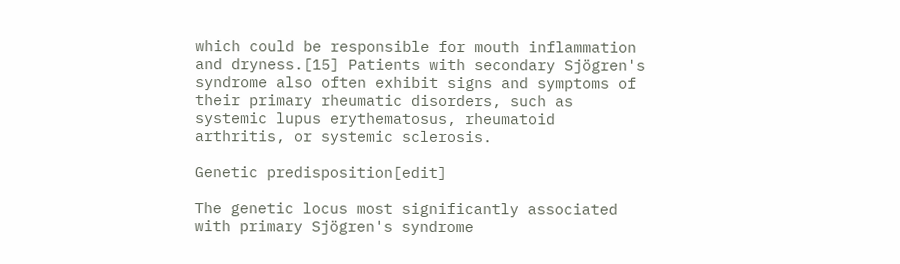which could be responsible for mouth inflammation and dryness.[15] Patients with secondary Sjögren's syndrome also often exhibit signs and symptoms of their primary rheumatic disorders, such as systemic lupus erythematosus, rheumatoid arthritis, or systemic sclerosis.

Genetic predisposition[edit]

The genetic locus most significantly associated with primary Sjögren's syndrome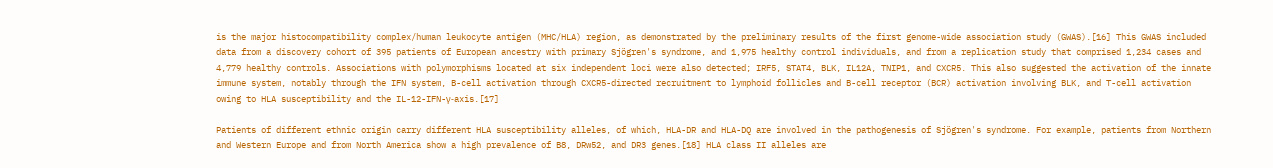is the major histocompatibility complex/human leukocyte antigen (MHC/HLA) region, as demonstrated by the preliminary results of the first genome-wide association study (GWAS).[16] This GWAS included data from a discovery cohort of 395 patients of European ancestry with primary Sjögren's syndrome, and 1,975 healthy control individuals, and from a replication study that comprised 1,234 cases and 4,779 healthy controls. Associations with polymorphisms located at six independent loci were also detected; IRF5, STAT4, BLK, IL12A, TNIP1, and CXCR5. This also suggested the activation of the innate immune system, notably through the IFN system, B-cell activation through CXCR5-directed recruitment to lymphoid follicles and B-cell receptor (BCR) activation involving BLK, and T-cell activation owing to HLA susceptibility and the IL-12-IFN-γ-axis.[17]

Patients of different ethnic origin carry different HLA susceptibility alleles, of which, HLA-DR and HLA-DQ are involved in the pathogenesis of Sjögren's syndrome. For example, patients from Northern and Western Europe and from North America show a high prevalence of B8, DRw52, and DR3 genes.[18] HLA class II alleles are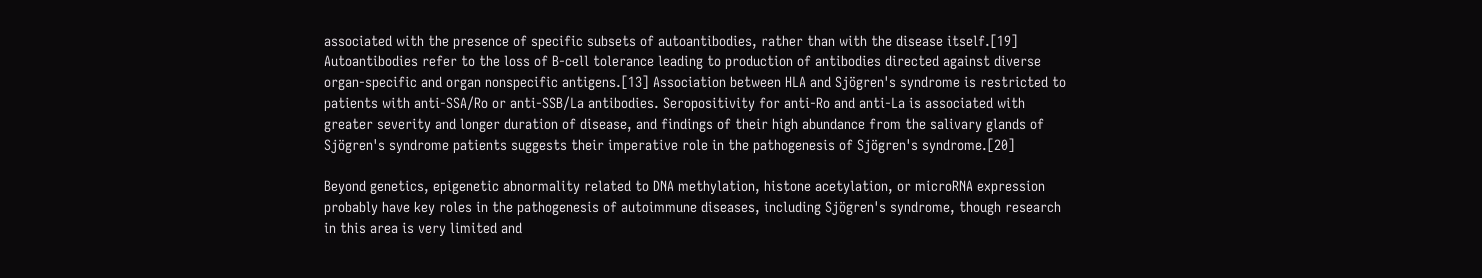associated with the presence of specific subsets of autoantibodies, rather than with the disease itself.[19] Autoantibodies refer to the loss of B-cell tolerance leading to production of antibodies directed against diverse organ-specific and organ nonspecific antigens.[13] Association between HLA and Sjögren's syndrome is restricted to patients with anti-SSA/Ro or anti-SSB/La antibodies. Seropositivity for anti-Ro and anti-La is associated with greater severity and longer duration of disease, and findings of their high abundance from the salivary glands of Sjögren's syndrome patients suggests their imperative role in the pathogenesis of Sjögren's syndrome.[20]

Beyond genetics, epigenetic abnormality related to DNA methylation, histone acetylation, or microRNA expression probably have key roles in the pathogenesis of autoimmune diseases, including Sjögren's syndrome, though research in this area is very limited and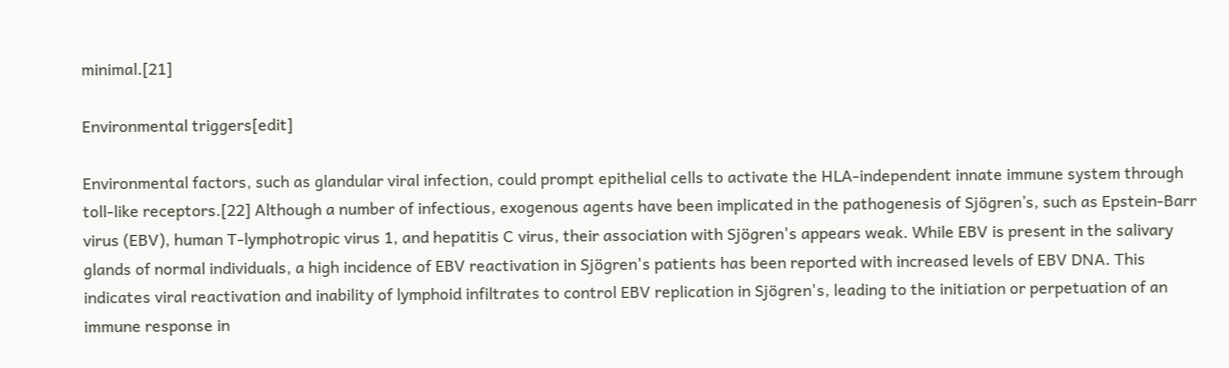minimal.[21]

Environmental triggers[edit]

Environmental factors, such as glandular viral infection, could prompt epithelial cells to activate the HLA-independent innate immune system through toll-like receptors.[22] Although a number of infectious, exogenous agents have been implicated in the pathogenesis of Sjögren’s, such as Epstein-Barr virus (EBV), human T-lymphotropic virus 1, and hepatitis C virus, their association with Sjögren's appears weak. While EBV is present in the salivary glands of normal individuals, a high incidence of EBV reactivation in Sjögren's patients has been reported with increased levels of EBV DNA. This indicates viral reactivation and inability of lymphoid infiltrates to control EBV replication in Sjögren's, leading to the initiation or perpetuation of an immune response in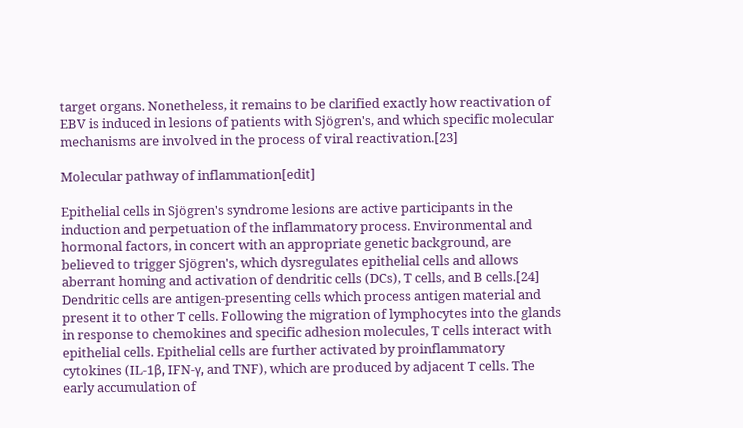target organs. Nonetheless, it remains to be clarified exactly how reactivation of EBV is induced in lesions of patients with Sjögren's, and which specific molecular mechanisms are involved in the process of viral reactivation.[23]

Molecular pathway of inflammation[edit]

Epithelial cells in Sjögren's syndrome lesions are active participants in the induction and perpetuation of the inflammatory process. Environmental and hormonal factors, in concert with an appropriate genetic background, are believed to trigger Sjögren's, which dysregulates epithelial cells and allows aberrant homing and activation of dendritic cells (DCs), T cells, and B cells.[24] Dendritic cells are antigen-presenting cells which process antigen material and present it to other T cells. Following the migration of lymphocytes into the glands in response to chemokines and specific adhesion molecules, T cells interact with epithelial cells. Epithelial cells are further activated by proinflammatory cytokines (IL-1β, IFN-γ, and TNF), which are produced by adjacent T cells. The early accumulation of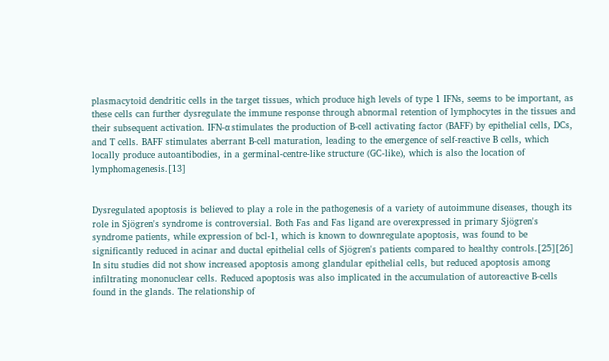plasmacytoid dendritic cells in the target tissues, which produce high levels of type 1 IFNs, seems to be important, as these cells can further dysregulate the immune response through abnormal retention of lymphocytes in the tissues and their subsequent activation. IFN-α stimulates the production of B-cell activating factor (BAFF) by epithelial cells, DCs, and T cells. BAFF stimulates aberrant B-cell maturation, leading to the emergence of self-reactive B cells, which locally produce autoantibodies, in a germinal-centre-like structure (GC-like), which is also the location of lymphomagenesis.[13]


Dysregulated apoptosis is believed to play a role in the pathogenesis of a variety of autoimmune diseases, though its role in Sjögren's syndrome is controversial. Both Fas and Fas ligand are overexpressed in primary Sjögren's syndrome patients, while expression of bcl-1, which is known to downregulate apoptosis, was found to be significantly reduced in acinar and ductal epithelial cells of Sjögren's patients compared to healthy controls.[25][26] In situ studies did not show increased apoptosis among glandular epithelial cells, but reduced apoptosis among infiltrating mononuclear cells. Reduced apoptosis was also implicated in the accumulation of autoreactive B-cells found in the glands. The relationship of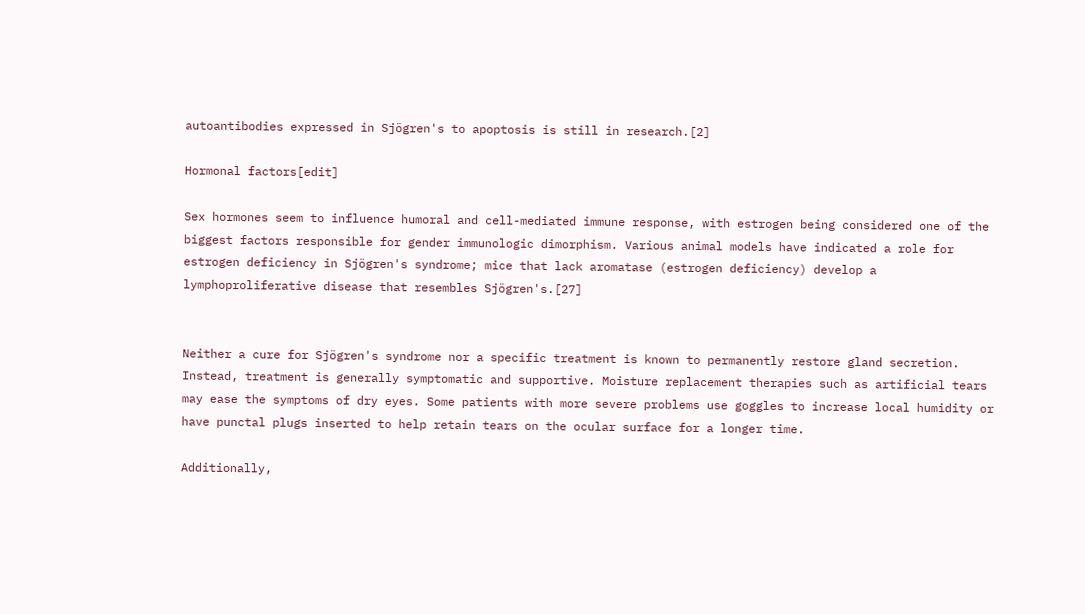autoantibodies expressed in Sjögren's to apoptosis is still in research.[2]

Hormonal factors[edit]

Sex hormones seem to influence humoral and cell-mediated immune response, with estrogen being considered one of the biggest factors responsible for gender immunologic dimorphism. Various animal models have indicated a role for estrogen deficiency in Sjögren's syndrome; mice that lack aromatase (estrogen deficiency) develop a lymphoproliferative disease that resembles Sjögren's.[27]


Neither a cure for Sjögren's syndrome nor a specific treatment is known to permanently restore gland secretion. Instead, treatment is generally symptomatic and supportive. Moisture replacement therapies such as artificial tears may ease the symptoms of dry eyes. Some patients with more severe problems use goggles to increase local humidity or have punctal plugs inserted to help retain tears on the ocular surface for a longer time.

Additionally,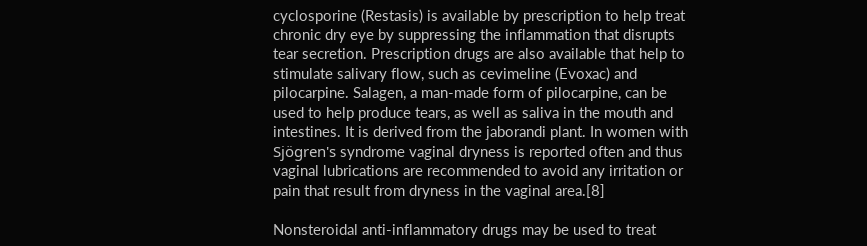cyclosporine (Restasis) is available by prescription to help treat chronic dry eye by suppressing the inflammation that disrupts tear secretion. Prescription drugs are also available that help to stimulate salivary flow, such as cevimeline (Evoxac) and pilocarpine. Salagen, a man-made form of pilocarpine, can be used to help produce tears, as well as saliva in the mouth and intestines. It is derived from the jaborandi plant. In women with Sjögren's syndrome vaginal dryness is reported often and thus vaginal lubrications are recommended to avoid any irritation or pain that result from dryness in the vaginal area.[8]

Nonsteroidal anti-inflammatory drugs may be used to treat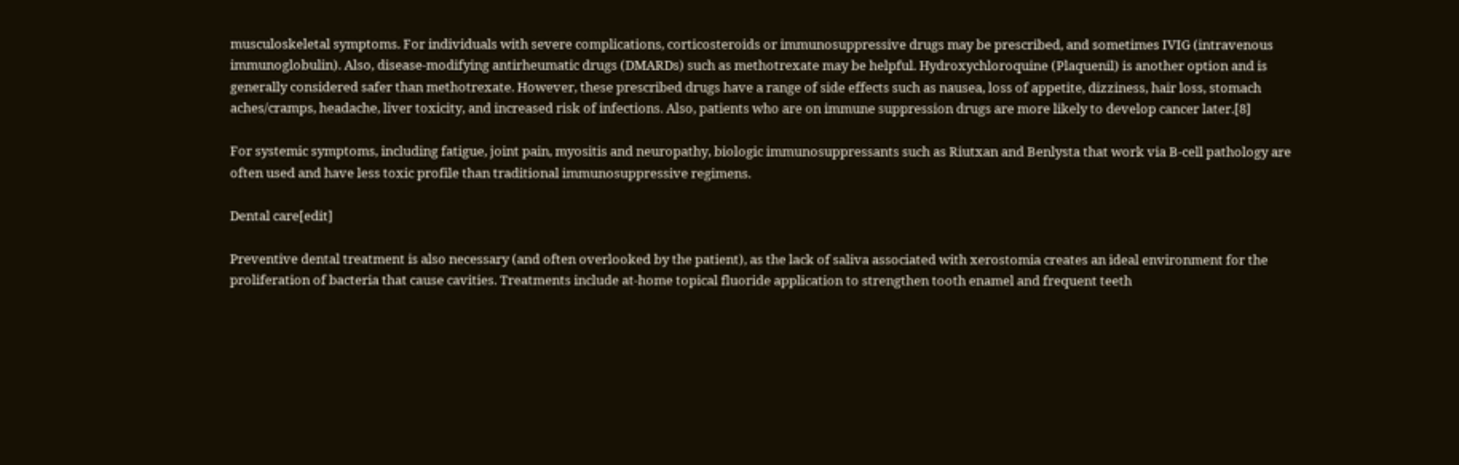musculoskeletal symptoms. For individuals with severe complications, corticosteroids or immunosuppressive drugs may be prescribed, and sometimes IVIG (intravenous immunoglobulin). Also, disease-modifying antirheumatic drugs (DMARDs) such as methotrexate may be helpful. Hydroxychloroquine (Plaquenil) is another option and is generally considered safer than methotrexate. However, these prescribed drugs have a range of side effects such as nausea, loss of appetite, dizziness, hair loss, stomach aches/cramps, headache, liver toxicity, and increased risk of infections. Also, patients who are on immune suppression drugs are more likely to develop cancer later.[8]

For systemic symptoms, including fatigue, joint pain, myositis and neuropathy, biologic immunosuppressants such as Riutxan and Benlysta that work via B-cell pathology are often used and have less toxic profile than traditional immunosuppressive regimens.

Dental care[edit]

Preventive dental treatment is also necessary (and often overlooked by the patient), as the lack of saliva associated with xerostomia creates an ideal environment for the proliferation of bacteria that cause cavities. Treatments include at-home topical fluoride application to strengthen tooth enamel and frequent teeth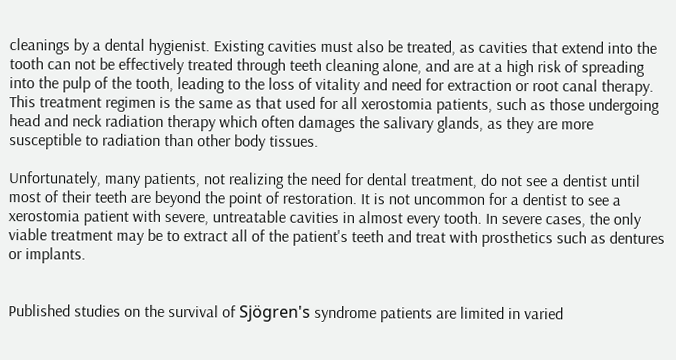cleanings by a dental hygienist. Existing cavities must also be treated, as cavities that extend into the tooth can not be effectively treated through teeth cleaning alone, and are at a high risk of spreading into the pulp of the tooth, leading to the loss of vitality and need for extraction or root canal therapy. This treatment regimen is the same as that used for all xerostomia patients, such as those undergoing head and neck radiation therapy which often damages the salivary glands, as they are more susceptible to radiation than other body tissues.

Unfortunately, many patients, not realizing the need for dental treatment, do not see a dentist until most of their teeth are beyond the point of restoration. It is not uncommon for a dentist to see a xerostomia patient with severe, untreatable cavities in almost every tooth. In severe cases, the only viable treatment may be to extract all of the patient's teeth and treat with prosthetics such as dentures or implants.


Published studies on the survival of Sjögren's syndrome patients are limited in varied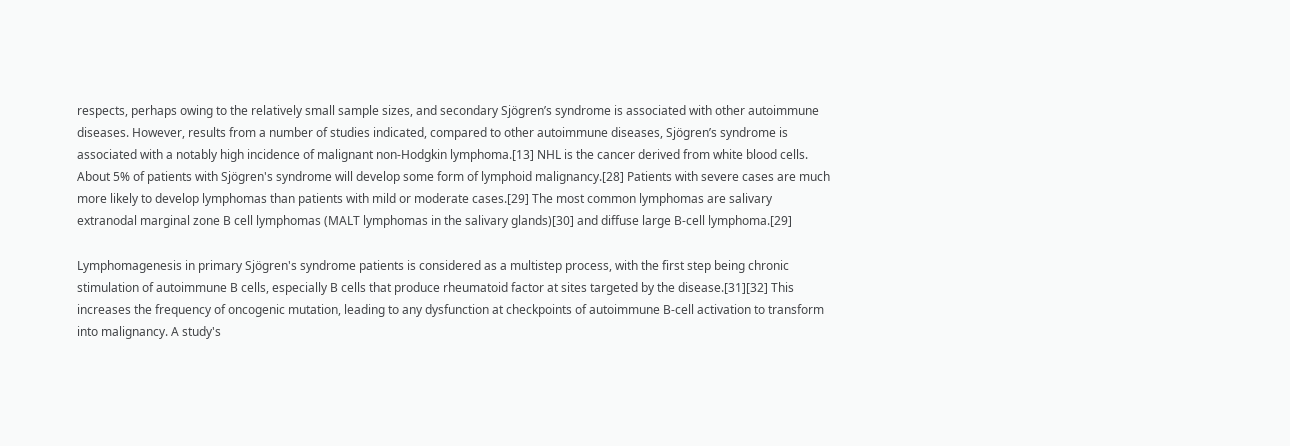respects, perhaps owing to the relatively small sample sizes, and secondary Sjögren’s syndrome is associated with other autoimmune diseases. However, results from a number of studies indicated, compared to other autoimmune diseases, Sjögren’s syndrome is associated with a notably high incidence of malignant non-Hodgkin lymphoma.[13] NHL is the cancer derived from white blood cells. About 5% of patients with Sjögren's syndrome will develop some form of lymphoid malignancy.[28] Patients with severe cases are much more likely to develop lymphomas than patients with mild or moderate cases.[29] The most common lymphomas are salivary extranodal marginal zone B cell lymphomas (MALT lymphomas in the salivary glands)[30] and diffuse large B-cell lymphoma.[29]

Lymphomagenesis in primary Sjögren's syndrome patients is considered as a multistep process, with the first step being chronic stimulation of autoimmune B cells, especially B cells that produce rheumatoid factor at sites targeted by the disease.[31][32] This increases the frequency of oncogenic mutation, leading to any dysfunction at checkpoints of autoimmune B-cell activation to transform into malignancy. A study's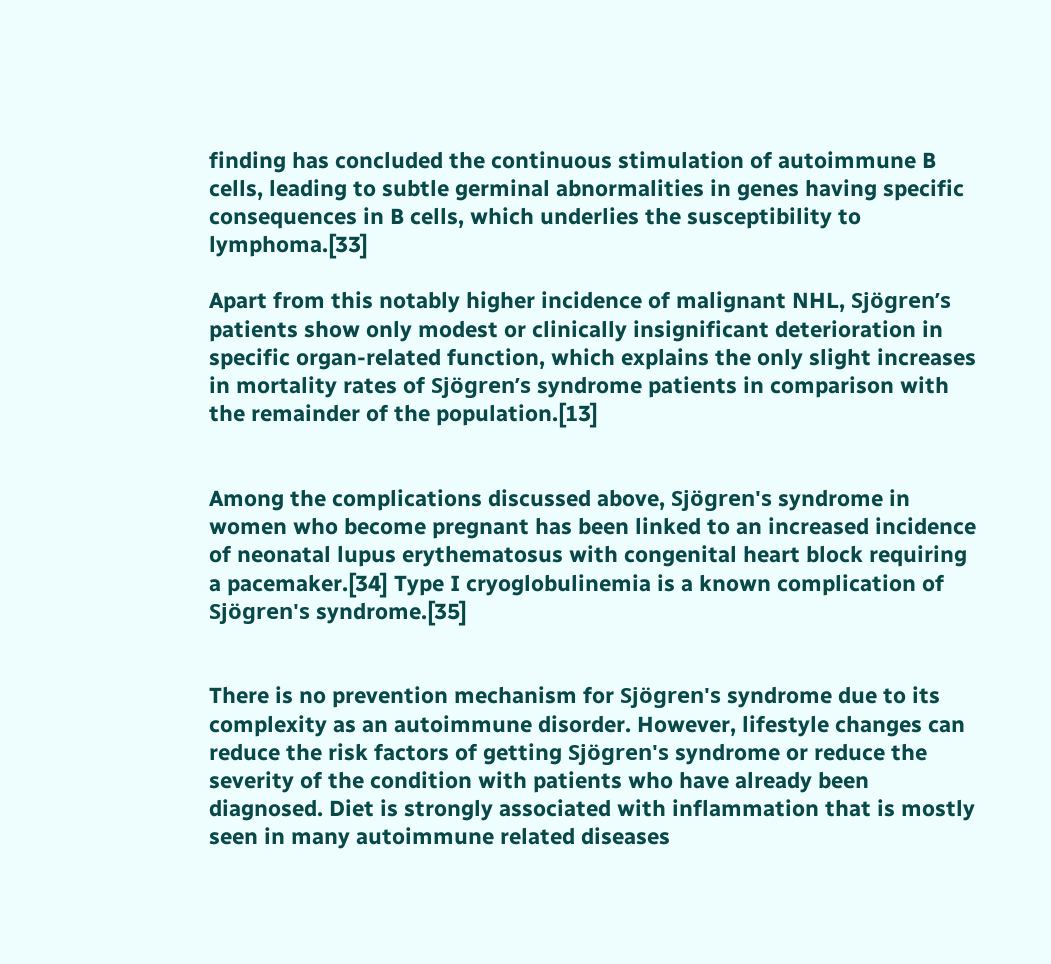finding has concluded the continuous stimulation of autoimmune B cells, leading to subtle germinal abnormalities in genes having specific consequences in B cells, which underlies the susceptibility to lymphoma.[33]

Apart from this notably higher incidence of malignant NHL, Sjögren’s patients show only modest or clinically insignificant deterioration in specific organ-related function, which explains the only slight increases in mortality rates of Sjögren’s syndrome patients in comparison with the remainder of the population.[13]


Among the complications discussed above, Sjögren's syndrome in women who become pregnant has been linked to an increased incidence of neonatal lupus erythematosus with congenital heart block requiring a pacemaker.[34] Type I cryoglobulinemia is a known complication of Sjögren's syndrome.[35]


There is no prevention mechanism for Sjögren's syndrome due to its complexity as an autoimmune disorder. However, lifestyle changes can reduce the risk factors of getting Sjögren's syndrome or reduce the severity of the condition with patients who have already been diagnosed. Diet is strongly associated with inflammation that is mostly seen in many autoimmune related diseases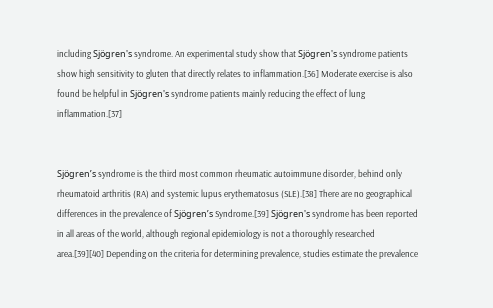including Sjögren's syndrome. An experimental study show that Sjögren's syndrome patients show high sensitivity to gluten that directly relates to inflammation.[36] Moderate exercise is also found be helpful in Sjögren's syndrome patients mainly reducing the effect of lung inflammation.[37]


Sjögren’s syndrome is the third most common rheumatic autoimmune disorder, behind only rheumatoid arthritis (RA) and systemic lupus erythematosus (SLE).[38] There are no geographical differences in the prevalence of Sjögren’s Syndrome.[39] Sjögren's syndrome has been reported in all areas of the world, although regional epidemiology is not a thoroughly researched area.[39][40] Depending on the criteria for determining prevalence, studies estimate the prevalence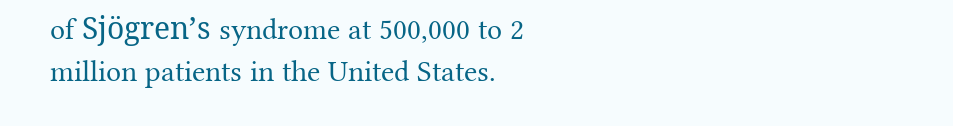of Sjögren’s syndrome at 500,000 to 2 million patients in the United States.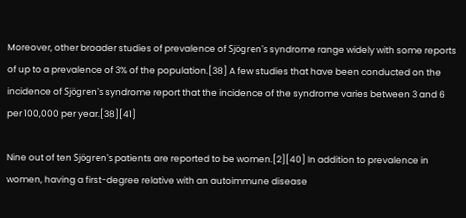Moreover, other broader studies of prevalence of Sjögren's syndrome range widely with some reports of up to a prevalence of 3% of the population.[38] A few studies that have been conducted on the incidence of Sjögren's syndrome report that the incidence of the syndrome varies between 3 and 6 per 100,000 per year.[38][41]

Nine out of ten Sjögren's patients are reported to be women.[2][40] In addition to prevalence in women, having a first-degree relative with an autoimmune disease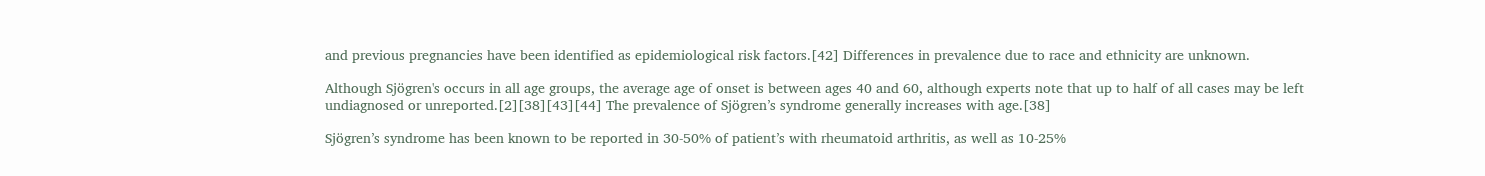and previous pregnancies have been identified as epidemiological risk factors.[42] Differences in prevalence due to race and ethnicity are unknown.

Although Sjögren's occurs in all age groups, the average age of onset is between ages 40 and 60, although experts note that up to half of all cases may be left undiagnosed or unreported.[2][38][43][44] The prevalence of Sjögren’s syndrome generally increases with age.[38]

Sjögren’s syndrome has been known to be reported in 30-50% of patient’s with rheumatoid arthritis, as well as 10-25%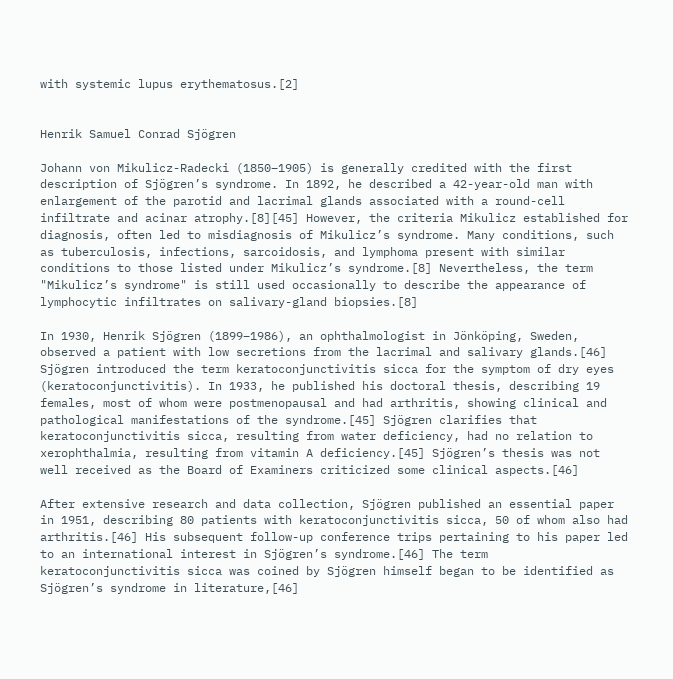with systemic lupus erythematosus.[2]


Henrik Samuel Conrad Sjögren

Johann von Mikulicz-Radecki (1850–1905) is generally credited with the first description of Sjögren’s syndrome. In 1892, he described a 42-year-old man with enlargement of the parotid and lacrimal glands associated with a round-cell infiltrate and acinar atrophy.[8][45] However, the criteria Mikulicz established for diagnosis, often led to misdiagnosis of Mikulicz’s syndrome. Many conditions, such as tuberculosis, infections, sarcoidosis, and lymphoma present with similar conditions to those listed under Mikulicz’s syndrome.[8] Nevertheless, the term "Mikulicz’s syndrome" is still used occasionally to describe the appearance of lymphocytic infiltrates on salivary-gland biopsies.[8]

In 1930, Henrik Sjögren (1899–1986), an ophthalmologist in Jönköping, Sweden, observed a patient with low secretions from the lacrimal and salivary glands.[46] Sjögren introduced the term keratoconjunctivitis sicca for the symptom of dry eyes (keratoconjunctivitis). In 1933, he published his doctoral thesis, describing 19 females, most of whom were postmenopausal and had arthritis, showing clinical and pathological manifestations of the syndrome.[45] Sjögren clarifies that keratoconjunctivitis sicca, resulting from water deficiency, had no relation to xerophthalmia, resulting from vitamin A deficiency.[45] Sjögren’s thesis was not well received as the Board of Examiners criticized some clinical aspects.[46]

After extensive research and data collection, Sjögren published an essential paper in 1951, describing 80 patients with keratoconjunctivitis sicca, 50 of whom also had arthritis.[46] His subsequent follow-up conference trips pertaining to his paper led to an international interest in Sjögren’s syndrome.[46] The term keratoconjunctivitis sicca was coined by Sjögren himself began to be identified as Sjögren’s syndrome in literature,[46]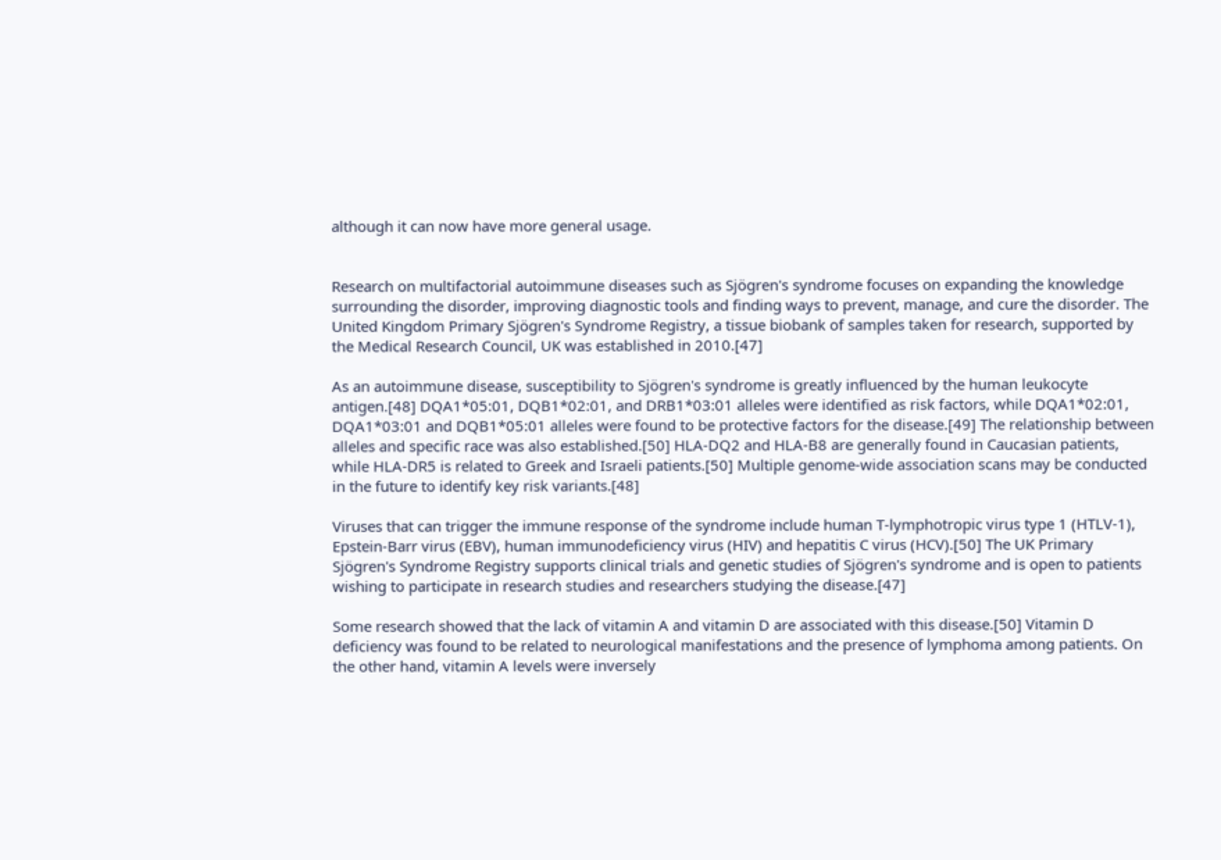although it can now have more general usage.


Research on multifactorial autoimmune diseases such as Sjögren's syndrome focuses on expanding the knowledge surrounding the disorder, improving diagnostic tools and finding ways to prevent, manage, and cure the disorder. The United Kingdom Primary Sjögren's Syndrome Registry, a tissue biobank of samples taken for research, supported by the Medical Research Council, UK was established in 2010.[47]

As an autoimmune disease, susceptibility to Sjögren's syndrome is greatly influenced by the human leukocyte antigen.[48] DQA1*05:01, DQB1*02:01, and DRB1*03:01 alleles were identified as risk factors, while DQA1*02:01, DQA1*03:01 and DQB1*05:01 alleles were found to be protective factors for the disease.[49] The relationship between alleles and specific race was also established.[50] HLA-DQ2 and HLA-B8 are generally found in Caucasian patients, while HLA-DR5 is related to Greek and Israeli patients.[50] Multiple genome-wide association scans may be conducted in the future to identify key risk variants.[48]

Viruses that can trigger the immune response of the syndrome include human T-lymphotropic virus type 1 (HTLV-1), Epstein-Barr virus (EBV), human immunodeficiency virus (HIV) and hepatitis C virus (HCV).[50] The UK Primary Sjögren's Syndrome Registry supports clinical trials and genetic studies of Sjögren's syndrome and is open to patients wishing to participate in research studies and researchers studying the disease.[47]

Some research showed that the lack of vitamin A and vitamin D are associated with this disease.[50] Vitamin D deficiency was found to be related to neurological manifestations and the presence of lymphoma among patients. On the other hand, vitamin A levels were inversely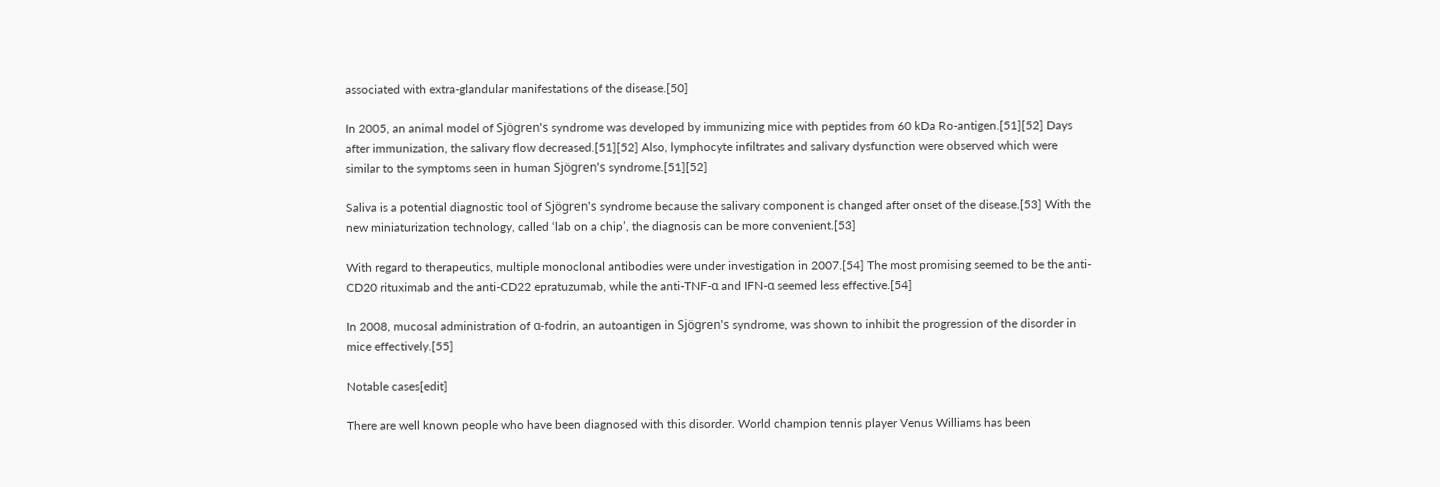associated with extra-glandular manifestations of the disease.[50]

In 2005, an animal model of Sjögren's syndrome was developed by immunizing mice with peptides from 60 kDa Ro-antigen.[51][52] Days after immunization, the salivary flow decreased.[51][52] Also, lymphocyte infiltrates and salivary dysfunction were observed which were similar to the symptoms seen in human Sjögren's syndrome.[51][52]

Saliva is a potential diagnostic tool of Sjögren's syndrome because the salivary component is changed after onset of the disease.[53] With the new miniaturization technology, called ‘lab on a chip’, the diagnosis can be more convenient.[53]

With regard to therapeutics, multiple monoclonal antibodies were under investigation in 2007.[54] The most promising seemed to be the anti-CD20 rituximab and the anti-CD22 epratuzumab, while the anti-TNF-α and IFN-α seemed less effective.[54]

In 2008, mucosal administration of α-fodrin, an autoantigen in Sjögren's syndrome, was shown to inhibit the progression of the disorder in mice effectively.[55]

Notable cases[edit]

There are well known people who have been diagnosed with this disorder. World champion tennis player Venus Williams has been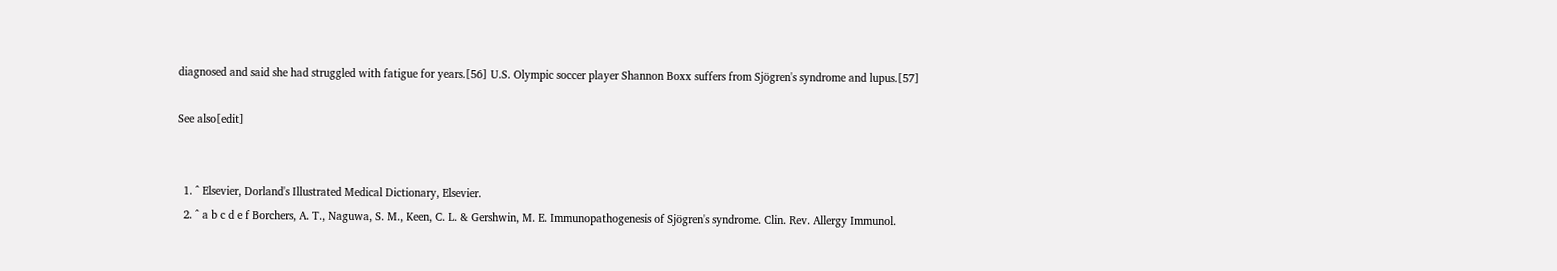diagnosed and said she had struggled with fatigue for years.[56] U.S. Olympic soccer player Shannon Boxx suffers from Sjögren's syndrome and lupus.[57]

See also[edit]


  1. ^ Elsevier, Dorland's Illustrated Medical Dictionary, Elsevier.
  2. ^ a b c d e f Borchers, A. T., Naguwa, S. M., Keen, C. L. & Gershwin, M. E. Immunopathogenesis of Sjögren's syndrome. Clin. Rev. Allergy Immunol.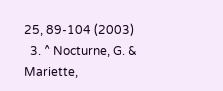25, 89-104 (2003)
  3. ^ Nocturne, G. & Mariette,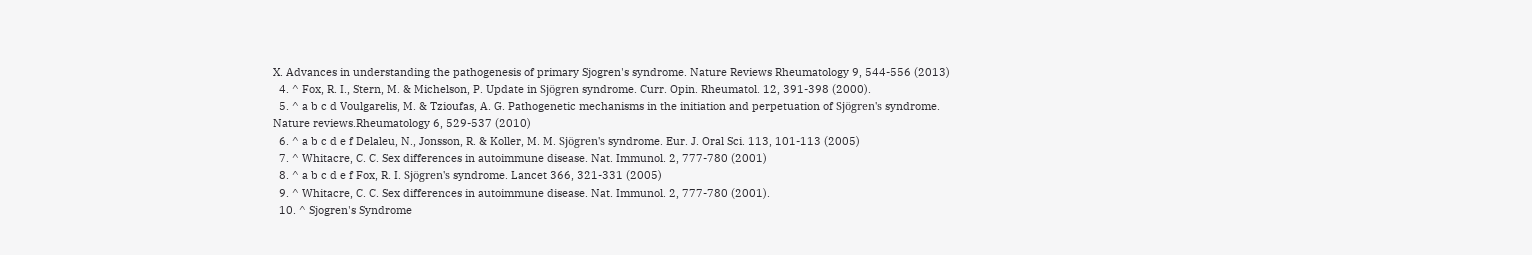X. Advances in understanding the pathogenesis of primary Sjogren's syndrome. Nature Reviews Rheumatology 9, 544-556 (2013)
  4. ^ Fox, R. I., Stern, M. & Michelson, P. Update in Sjögren syndrome. Curr. Opin. Rheumatol. 12, 391-398 (2000).
  5. ^ a b c d Voulgarelis, M. & Tzioufas, A. G. Pathogenetic mechanisms in the initiation and perpetuation of Sjögren's syndrome. Nature reviews.Rheumatology 6, 529-537 (2010)
  6. ^ a b c d e f Delaleu, N., Jonsson, R. & Koller, M. M. Sjögren's syndrome. Eur. J. Oral Sci. 113, 101-113 (2005)
  7. ^ Whitacre, C. C. Sex differences in autoimmune disease. Nat. Immunol. 2, 777-780 (2001)
  8. ^ a b c d e f Fox, R. I. Sjögren's syndrome. Lancet 366, 321-331 (2005)
  9. ^ Whitacre, C. C. Sex differences in autoimmune disease. Nat. Immunol. 2, 777-780 (2001).
  10. ^ Sjogren's Syndrome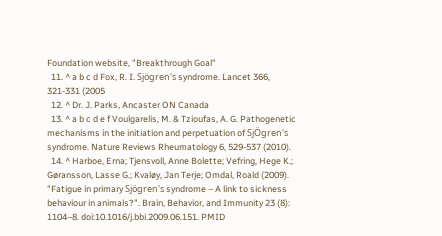Foundation website, "Breakthrough Goal"
  11. ^ a b c d Fox, R. I. Sjögren's syndrome. Lancet 366, 321-331 (2005
  12. ^ Dr. J. Parks, Ancaster ON Canada
  13. ^ a b c d e f Voulgarelis, M. & Tzioufas, A. G. Pathogenetic mechanisms in the initiation and perpetuation of SjÖgren's syndrome. Nature Reviews Rheumatology 6, 529-537 (2010).
  14. ^ Harboe, Erna; Tjensvoll, Anne Bolette; Vefring, Hege K.; Gøransson, Lasse G.; Kvaløy, Jan Terje; Omdal, Roald (2009). "Fatigue in primary Sjögren's syndrome – A link to sickness behaviour in animals?". Brain, Behavior, and Immunity 23 (8): 1104–8. doi:10.1016/j.bbi.2009.06.151. PMID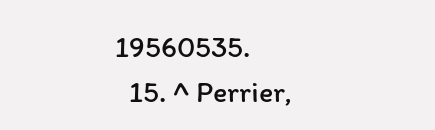19560535.
  15. ^ Perrier,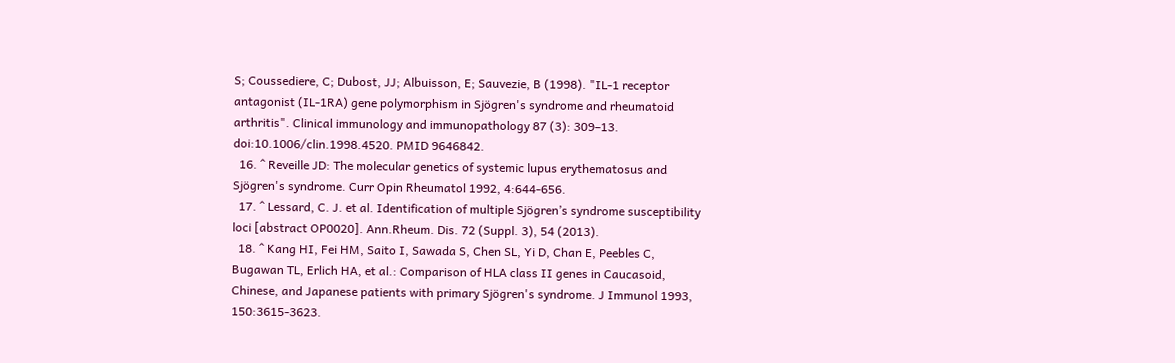S; Coussediere, C; Dubost, JJ; Albuisson, E; Sauvezie, B (1998). "IL-1 receptor antagonist (IL-1RA) gene polymorphism in Sjögren's syndrome and rheumatoid arthritis". Clinical immunology and immunopathology 87 (3): 309–13. doi:10.1006/clin.1998.4520. PMID 9646842.
  16. ^ Reveille JD: The molecular genetics of systemic lupus erythematosus and Sjögren's syndrome. Curr Opin Rheumatol 1992, 4:644-656.
  17. ^ Lessard, C. J. et al. Identification of multiple Sjögren’s syndrome susceptibility loci [abstract OP0020]. Ann.Rheum. Dis. 72 (Suppl. 3), 54 (2013).
  18. ^ Kang HI, Fei HM, Saito I, Sawada S, Chen SL, Yi D, Chan E, Peebles C, Bugawan TL, Erlich HA, et al.: Comparison of HLA class II genes in Caucasoid, Chinese, and Japanese patients with primary Sjögren's syndrome. J Immunol 1993, 150:3615-3623.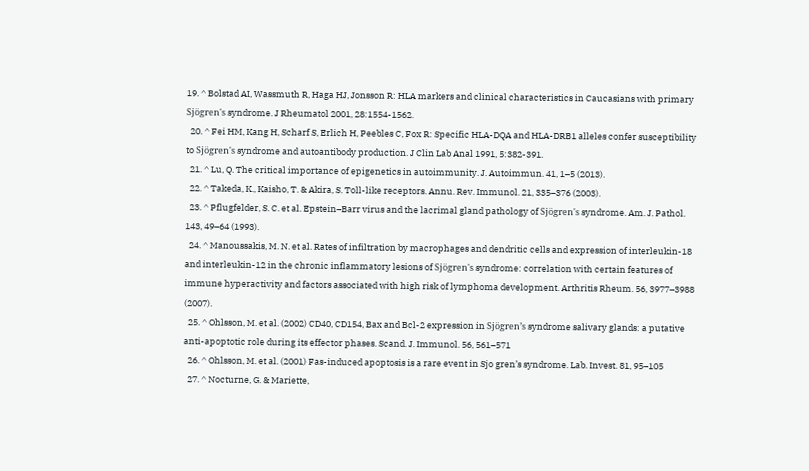19. ^ Bolstad AI, Wassmuth R, Haga HJ, Jonsson R: HLA markers and clinical characteristics in Caucasians with primary Sjögren's syndrome. J Rheumatol 2001, 28:1554-1562.
  20. ^ Fei HM, Kang H, Scharf S, Erlich H, Peebles C, Fox R: Specific HLA-DQA and HLA-DRB1 alleles confer susceptibility to Sjögren's syndrome and autoantibody production. J Clin Lab Anal 1991, 5:382-391.
  21. ^ Lu, Q. The critical importance of epigenetics in autoimmunity. J. Autoimmun. 41, 1–5 (2013).
  22. ^ Takeda, K., Kaisho, T. & Akira, S. Toll-like receptors. Annu. Rev. Immunol. 21, 335–376 (2003).
  23. ^ Pflugfelder, S. C. et al. Epstein–Barr virus and the lacrimal gland pathology of Sjögren's syndrome. Am. J. Pathol. 143, 49–64 (1993).
  24. ^ Manoussakis, M. N. et al. Rates of infiltration by macrophages and dendritic cells and expression of interleukin-18 and interleukin-12 in the chronic inflammatory lesions of Sjögren's syndrome: correlation with certain features of immune hyperactivity and factors associated with high risk of lymphoma development. Arthritis Rheum. 56, 3977–3988 (2007).
  25. ^ Ohlsson, M. et al. (2002) CD40, CD154, Bax and Bcl-2 expression in Sjögren’s syndrome salivary glands: a putative anti-apoptotic role during its effector phases. Scand. J. Immunol. 56, 561–571
  26. ^ Ohlsson, M. et al. (2001) Fas-induced apoptosis is a rare event in Sjo gren’s syndrome. Lab. Invest. 81, 95–105
  27. ^ Nocturne, G. & Mariette,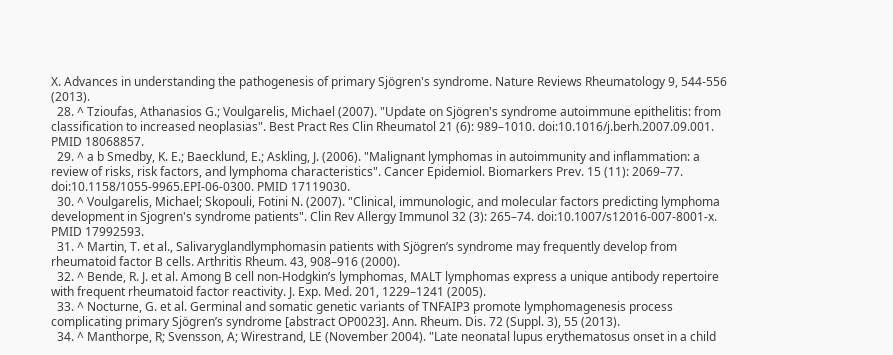X. Advances in understanding the pathogenesis of primary Sjögren's syndrome. Nature Reviews Rheumatology 9, 544-556 (2013).
  28. ^ Tzioufas, Athanasios G.; Voulgarelis, Michael (2007). "Update on Sjögren's syndrome autoimmune epithelitis: from classification to increased neoplasias". Best Pract Res Clin Rheumatol 21 (6): 989–1010. doi:10.1016/j.berh.2007.09.001. PMID 18068857.
  29. ^ a b Smedby, K. E.; Baecklund, E.; Askling, J. (2006). "Malignant lymphomas in autoimmunity and inflammation: a review of risks, risk factors, and lymphoma characteristics". Cancer Epidemiol. Biomarkers Prev. 15 (11): 2069–77. doi:10.1158/1055-9965.EPI-06-0300. PMID 17119030.
  30. ^ Voulgarelis, Michael; Skopouli, Fotini N. (2007). "Clinical, immunologic, and molecular factors predicting lymphoma development in Sjogren's syndrome patients". Clin Rev Allergy Immunol 32 (3): 265–74. doi:10.1007/s12016-007-8001-x. PMID 17992593.
  31. ^ Martin, T. et al., Salivaryglandlymphomasin patients with Sjögren’s syndrome may frequently develop from rheumatoid factor B cells. Arthritis Rheum. 43, 908–916 (2000).
  32. ^ Bende, R. J. et al. Among B cell non-Hodgkin’s lymphomas, MALT lymphomas express a unique antibody repertoire with frequent rheumatoid factor reactivity. J. Exp. Med. 201, 1229–1241 (2005).
  33. ^ Nocturne, G. et al. Germinal and somatic genetic variants of TNFAIP3 promote lymphomagenesis process complicating primary Sjögren’s syndrome [abstract OP0023]. Ann. Rheum. Dis. 72 (Suppl. 3), 55 (2013).
  34. ^ Manthorpe, R; Svensson, A; Wirestrand, LE (November 2004). "Late neonatal lupus erythematosus onset in a child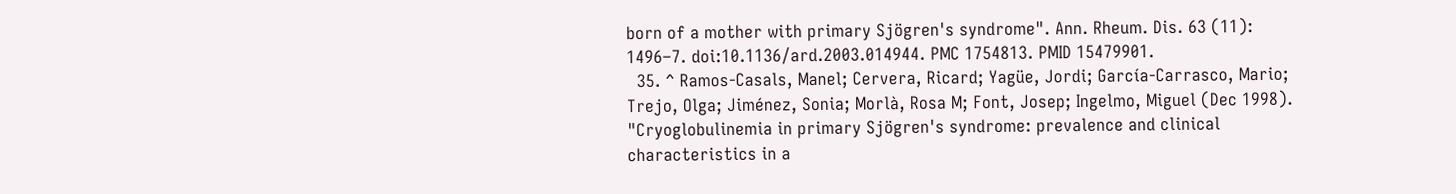born of a mother with primary Sjögren's syndrome". Ann. Rheum. Dis. 63 (11): 1496–7. doi:10.1136/ard.2003.014944. PMC 1754813. PMID 15479901.
  35. ^ Ramos-Casals, Manel; Cervera, Ricard; Yagüe, Jordi; García-Carrasco, Mario; Trejo, Olga; Jiménez, Sonia; Morlà, Rosa M; Font, Josep; Ingelmo, Miguel (Dec 1998). "Cryoglobulinemia in primary Sjögren's syndrome: prevalence and clinical characteristics in a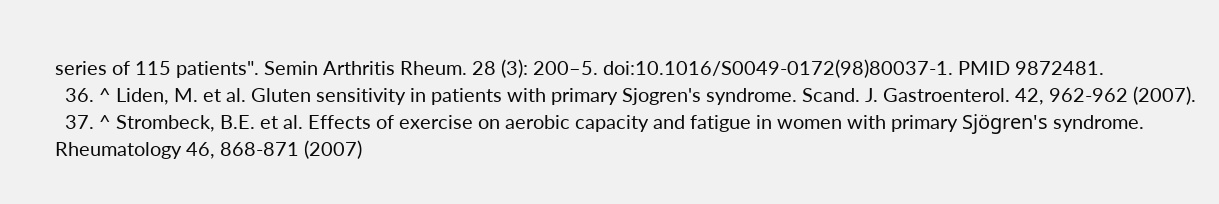series of 115 patients". Semin Arthritis Rheum. 28 (3): 200–5. doi:10.1016/S0049-0172(98)80037-1. PMID 9872481.
  36. ^ Liden, M. et al. Gluten sensitivity in patients with primary Sjogren's syndrome. Scand. J. Gastroenterol. 42, 962-962 (2007).
  37. ^ Strombeck, B.E. et al. Effects of exercise on aerobic capacity and fatigue in women with primary Sjögren's syndrome. Rheumatology 46, 868-871 (2007)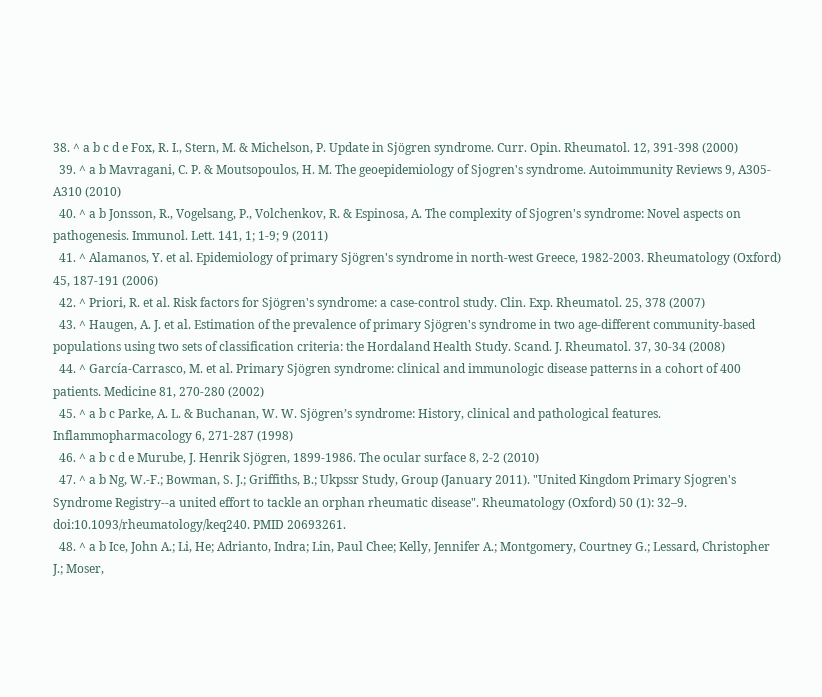38. ^ a b c d e Fox, R. I., Stern, M. & Michelson, P. Update in Sjögren syndrome. Curr. Opin. Rheumatol. 12, 391-398 (2000)
  39. ^ a b Mavragani, C. P. & Moutsopoulos, H. M. The geoepidemiology of Sjogren's syndrome. Autoimmunity Reviews 9, A305-A310 (2010)
  40. ^ a b Jonsson, R., Vogelsang, P., Volchenkov, R. & Espinosa, A. The complexity of Sjogren's syndrome: Novel aspects on pathogenesis. Immunol. Lett. 141, 1; 1-9; 9 (2011)
  41. ^ Alamanos, Y. et al. Epidemiology of primary Sjögren's syndrome in north-west Greece, 1982-2003. Rheumatology (Oxford) 45, 187-191 (2006)
  42. ^ Priori, R. et al. Risk factors for Sjögren's syndrome: a case-control study. Clin. Exp. Rheumatol. 25, 378 (2007)
  43. ^ Haugen, A. J. et al. Estimation of the prevalence of primary Sjögren's syndrome in two age-different community-based populations using two sets of classification criteria: the Hordaland Health Study. Scand. J. Rheumatol. 37, 30-34 (2008)
  44. ^ García-Carrasco, M. et al. Primary Sjögren syndrome: clinical and immunologic disease patterns in a cohort of 400 patients. Medicine 81, 270-280 (2002)
  45. ^ a b c Parke, A. L. & Buchanan, W. W. Sjögren’s syndrome: History, clinical and pathological features. Inflammopharmacology 6, 271-287 (1998)
  46. ^ a b c d e Murube, J. Henrik Sjögren, 1899-1986. The ocular surface 8, 2-2 (2010)
  47. ^ a b Ng, W.-F.; Bowman, S. J.; Griffiths, B.; Ukpssr Study, Group (January 2011). "United Kingdom Primary Sjogren's Syndrome Registry--a united effort to tackle an orphan rheumatic disease". Rheumatology (Oxford) 50 (1): 32–9. doi:10.1093/rheumatology/keq240. PMID 20693261.
  48. ^ a b Ice, John A.; Li, He; Adrianto, Indra; Lin, Paul Chee; Kelly, Jennifer A.; Montgomery, Courtney G.; Lessard, Christopher J.; Moser,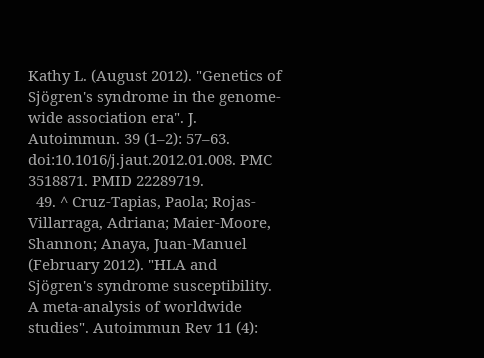Kathy L. (August 2012). "Genetics of Sjögren's syndrome in the genome-wide association era". J. Autoimmun. 39 (1–2): 57–63. doi:10.1016/j.jaut.2012.01.008. PMC 3518871. PMID 22289719.
  49. ^ Cruz-Tapias, Paola; Rojas-Villarraga, Adriana; Maier-Moore, Shannon; Anaya, Juan-Manuel (February 2012). "HLA and Sjögren's syndrome susceptibility. A meta-analysis of worldwide studies". Autoimmun Rev 11 (4):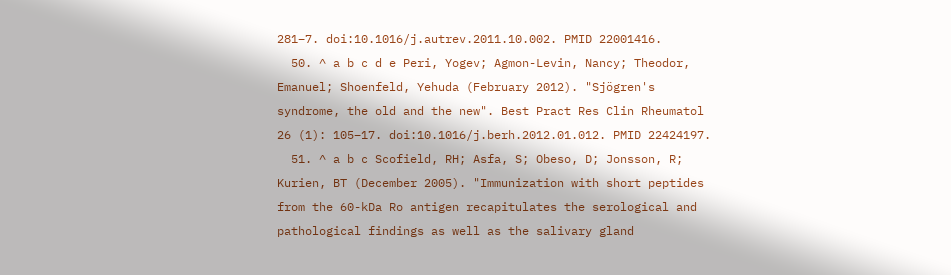281–7. doi:10.1016/j.autrev.2011.10.002. PMID 22001416.
  50. ^ a b c d e Peri, Yogev; Agmon-Levin, Nancy; Theodor, Emanuel; Shoenfeld, Yehuda (February 2012). "Sjögren's syndrome, the old and the new". Best Pract Res Clin Rheumatol 26 (1): 105–17. doi:10.1016/j.berh.2012.01.012. PMID 22424197.
  51. ^ a b c Scofield, RH; Asfa, S; Obeso, D; Jonsson, R; Kurien, BT (December 2005). "Immunization with short peptides from the 60-kDa Ro antigen recapitulates the serological and pathological findings as well as the salivary gland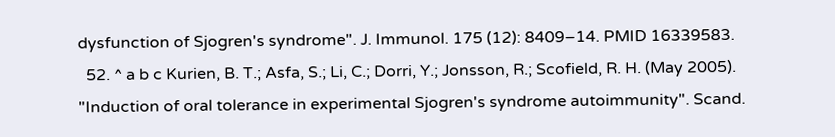dysfunction of Sjogren's syndrome". J. Immunol. 175 (12): 8409–14. PMID 16339583.
  52. ^ a b c Kurien, B. T.; Asfa, S.; Li, C.; Dorri, Y.; Jonsson, R.; Scofield, R. H. (May 2005). "Induction of oral tolerance in experimental Sjogren's syndrome autoimmunity". Scand.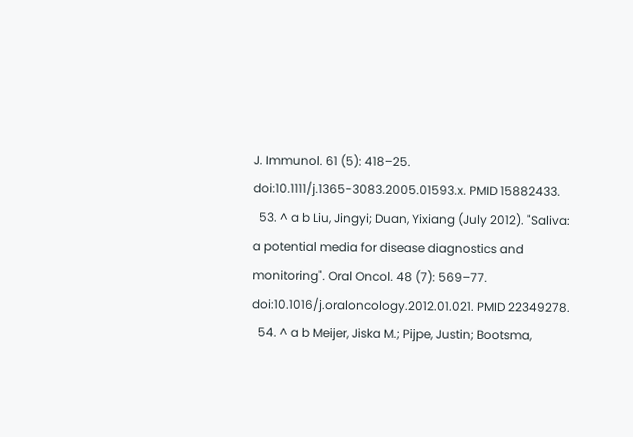J. Immunol. 61 (5): 418–25. doi:10.1111/j.1365-3083.2005.01593.x. PMID 15882433.
  53. ^ a b Liu, Jingyi; Duan, Yixiang (July 2012). "Saliva: a potential media for disease diagnostics and monitoring". Oral Oncol. 48 (7): 569–77. doi:10.1016/j.oraloncology.2012.01.021. PMID 22349278.
  54. ^ a b Meijer, Jiska M.; Pijpe, Justin; Bootsma,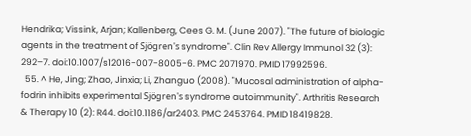Hendrika; Vissink, Arjan; Kallenberg, Cees G. M. (June 2007). "The future of biologic agents in the treatment of Sjögren's syndrome". Clin Rev Allergy Immunol 32 (3): 292–7. doi:10.1007/s12016-007-8005-6. PMC 2071970. PMID 17992596.
  55. ^ He, Jing; Zhao, Jinxia; Li, Zhanguo (2008). "Mucosal administration of alpha-fodrin inhibits experimental Sjögren's syndrome autoimmunity". Arthritis Research & Therapy 10 (2): R44. doi:10.1186/ar2403. PMC 2453764. PMID 18419828.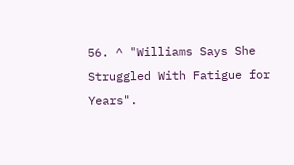56. ^ "Williams Says She Struggled With Fatigue for Years".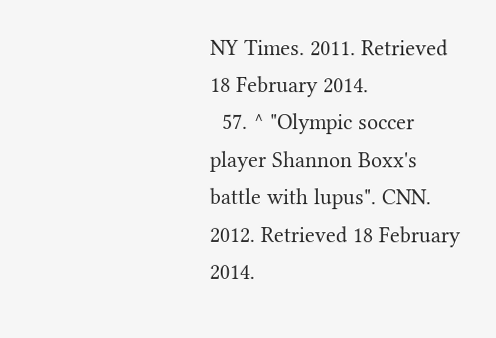NY Times. 2011. Retrieved 18 February 2014.
  57. ^ "Olympic soccer player Shannon Boxx's battle with lupus". CNN. 2012. Retrieved 18 February 2014.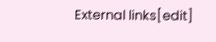External links[edit]